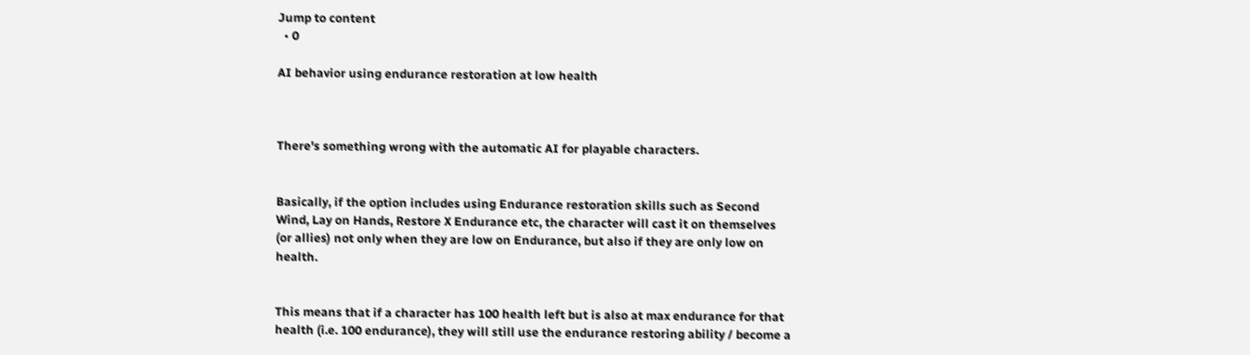Jump to content
  • 0

AI behavior using endurance restoration at low health



There's something wrong with the automatic AI for playable characters.


Basically, if the option includes using Endurance restoration skills such as Second Wind, Lay on Hands, Restore X Endurance etc, the character will cast it on themselves (or allies) not only when they are low on Endurance, but also if they are only low on health.


This means that if a character has 100 health left but is also at max endurance for that health (i.e. 100 endurance), they will still use the endurance restoring ability / become a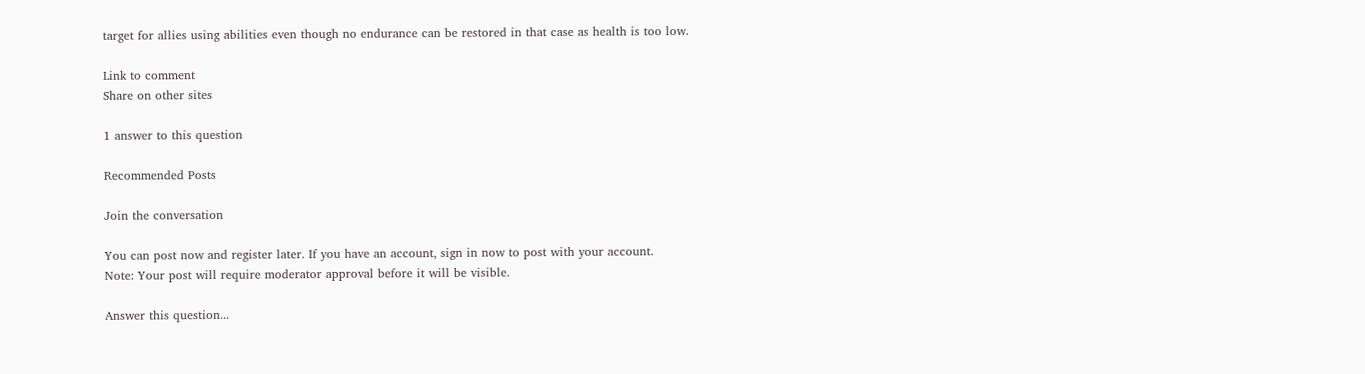target for allies using abilities even though no endurance can be restored in that case as health is too low.

Link to comment
Share on other sites

1 answer to this question

Recommended Posts

Join the conversation

You can post now and register later. If you have an account, sign in now to post with your account.
Note: Your post will require moderator approval before it will be visible.

Answer this question...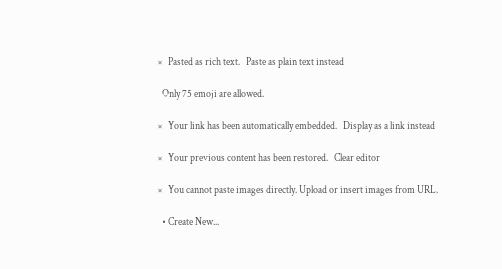×   Pasted as rich text.   Paste as plain text instead

  Only 75 emoji are allowed.

×   Your link has been automatically embedded.   Display as a link instead

×   Your previous content has been restored.   Clear editor

×   You cannot paste images directly. Upload or insert images from URL.

  • Create New...